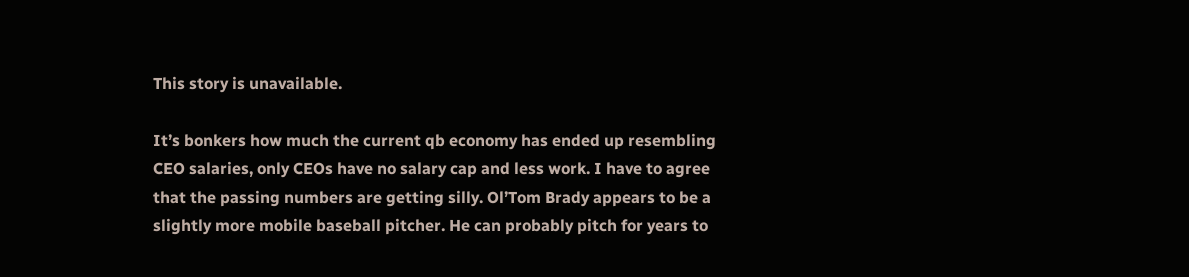This story is unavailable.

It’s bonkers how much the current qb economy has ended up resembling CEO salaries, only CEOs have no salary cap and less work. I have to agree that the passing numbers are getting silly. Ol’Tom Brady appears to be a slightly more mobile baseball pitcher. He can probably pitch for years to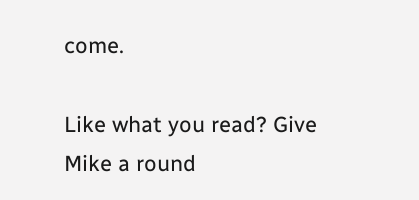come.

Like what you read? Give Mike a round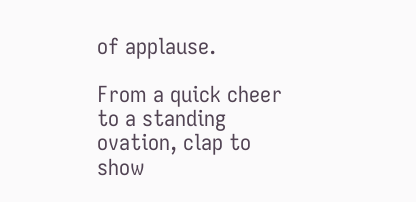of applause.

From a quick cheer to a standing ovation, clap to show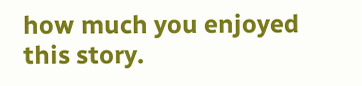how much you enjoyed this story.